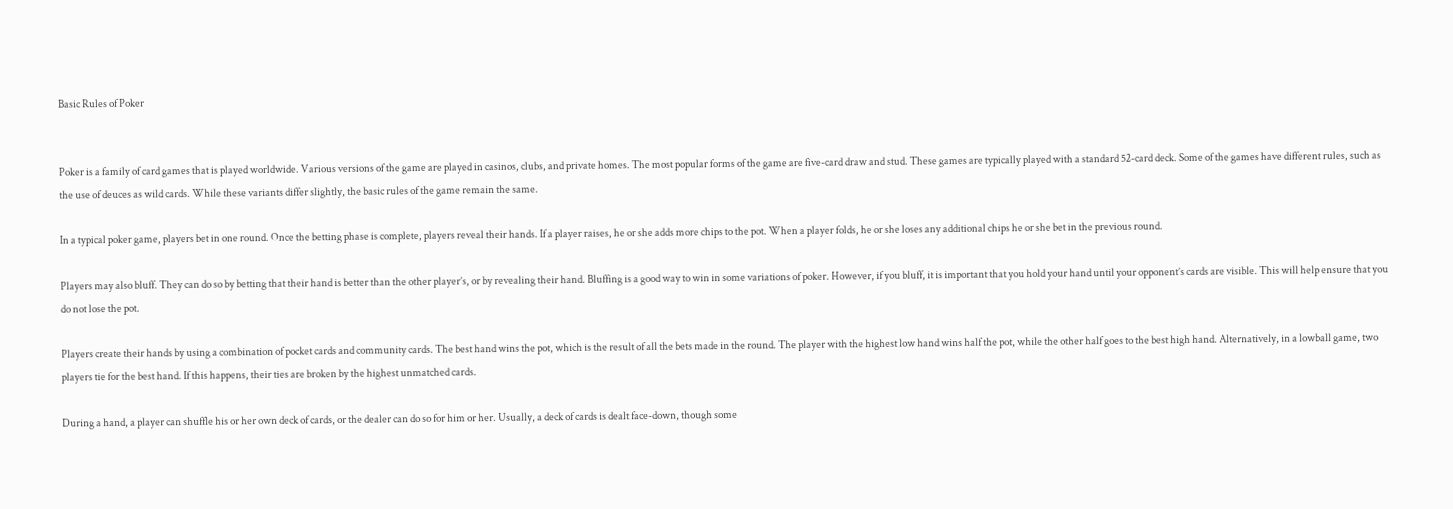Basic Rules of Poker


Poker is a family of card games that is played worldwide. Various versions of the game are played in casinos, clubs, and private homes. The most popular forms of the game are five-card draw and stud. These games are typically played with a standard 52-card deck. Some of the games have different rules, such as the use of deuces as wild cards. While these variants differ slightly, the basic rules of the game remain the same.

In a typical poker game, players bet in one round. Once the betting phase is complete, players reveal their hands. If a player raises, he or she adds more chips to the pot. When a player folds, he or she loses any additional chips he or she bet in the previous round.

Players may also bluff. They can do so by betting that their hand is better than the other player’s, or by revealing their hand. Bluffing is a good way to win in some variations of poker. However, if you bluff, it is important that you hold your hand until your opponent’s cards are visible. This will help ensure that you do not lose the pot.

Players create their hands by using a combination of pocket cards and community cards. The best hand wins the pot, which is the result of all the bets made in the round. The player with the highest low hand wins half the pot, while the other half goes to the best high hand. Alternatively, in a lowball game, two players tie for the best hand. If this happens, their ties are broken by the highest unmatched cards.

During a hand, a player can shuffle his or her own deck of cards, or the dealer can do so for him or her. Usually, a deck of cards is dealt face-down, though some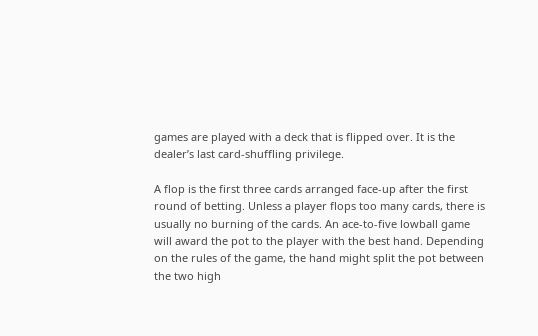games are played with a deck that is flipped over. It is the dealer’s last card-shuffling privilege.

A flop is the first three cards arranged face-up after the first round of betting. Unless a player flops too many cards, there is usually no burning of the cards. An ace-to-five lowball game will award the pot to the player with the best hand. Depending on the rules of the game, the hand might split the pot between the two high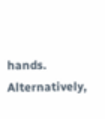hands. Alternatively,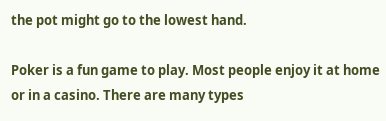the pot might go to the lowest hand.

Poker is a fun game to play. Most people enjoy it at home or in a casino. There are many types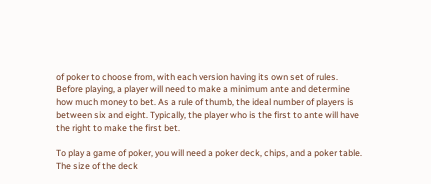of poker to choose from, with each version having its own set of rules. Before playing, a player will need to make a minimum ante and determine how much money to bet. As a rule of thumb, the ideal number of players is between six and eight. Typically, the player who is the first to ante will have the right to make the first bet.

To play a game of poker, you will need a poker deck, chips, and a poker table. The size of the deck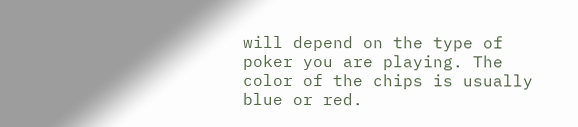will depend on the type of poker you are playing. The color of the chips is usually blue or red.